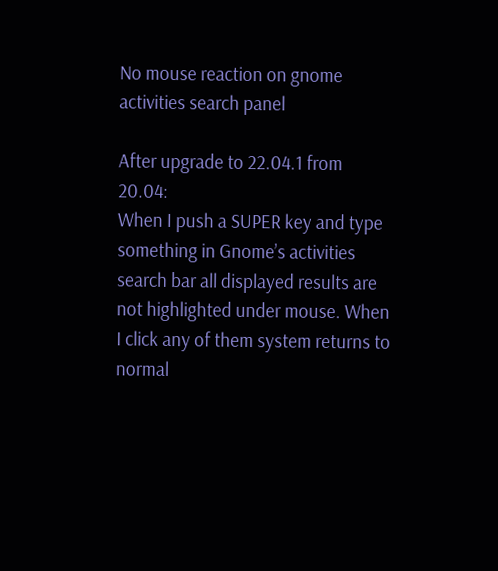No mouse reaction on gnome activities search panel

After upgrade to 22.04.1 from 20.04:
When I push a SUPER key and type something in Gnome’s activities search bar all displayed results are not highlighted under mouse. When I click any of them system returns to normal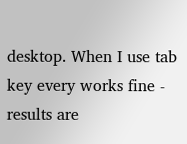desktop. When I use tab key every works fine - results are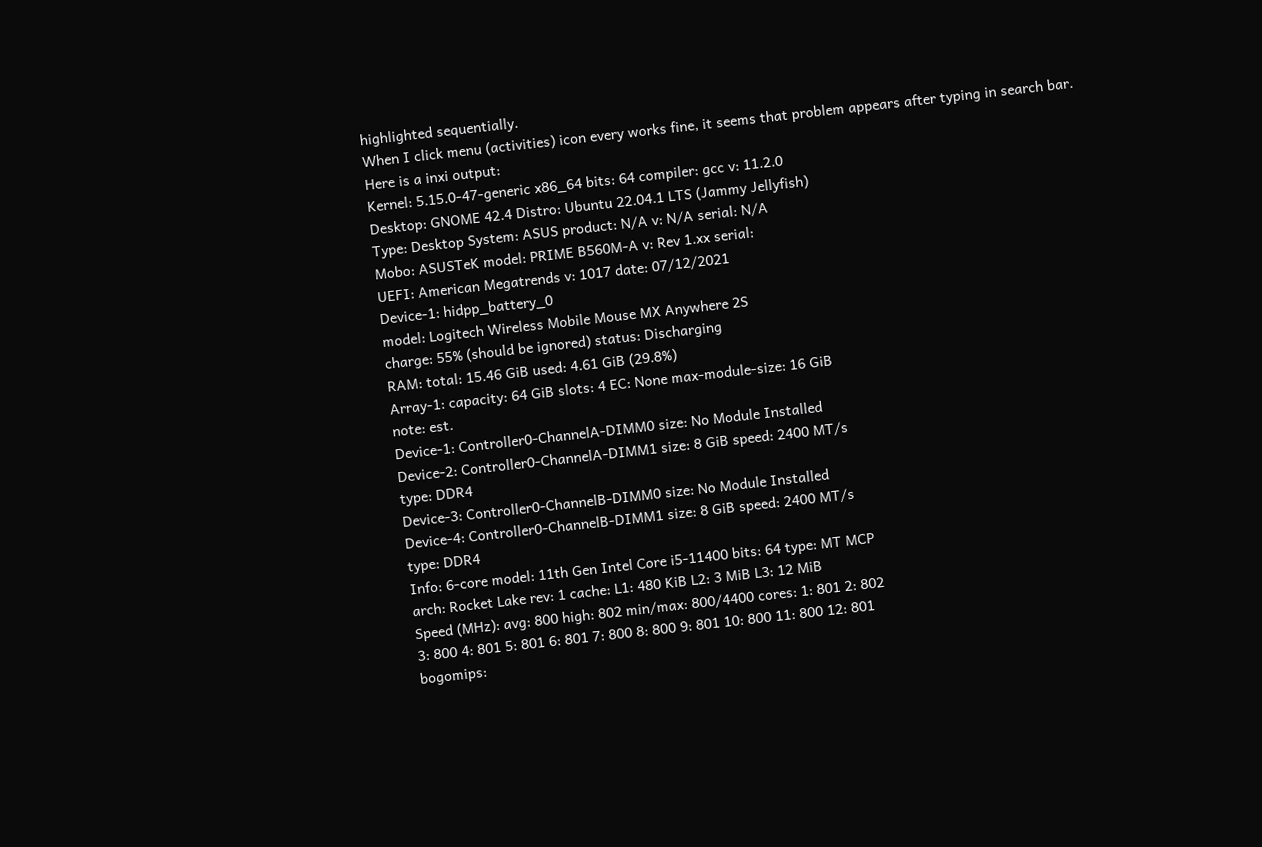highlighted sequentially.
When I click menu (activities) icon every works fine, it seems that problem appears after typing in search bar.
Here is a inxi output:
Kernel: 5.15.0-47-generic x86_64 bits: 64 compiler: gcc v: 11.2.0
Desktop: GNOME 42.4 Distro: Ubuntu 22.04.1 LTS (Jammy Jellyfish)
Type: Desktop System: ASUS product: N/A v: N/A serial: N/A
Mobo: ASUSTeK model: PRIME B560M-A v: Rev 1.xx serial:
UEFI: American Megatrends v: 1017 date: 07/12/2021
Device-1: hidpp_battery_0
model: Logitech Wireless Mobile Mouse MX Anywhere 2S
charge: 55% (should be ignored) status: Discharging
RAM: total: 15.46 GiB used: 4.61 GiB (29.8%)
Array-1: capacity: 64 GiB slots: 4 EC: None max-module-size: 16 GiB
note: est.
Device-1: Controller0-ChannelA-DIMM0 size: No Module Installed
Device-2: Controller0-ChannelA-DIMM1 size: 8 GiB speed: 2400 MT/s
type: DDR4
Device-3: Controller0-ChannelB-DIMM0 size: No Module Installed
Device-4: Controller0-ChannelB-DIMM1 size: 8 GiB speed: 2400 MT/s
type: DDR4
Info: 6-core model: 11th Gen Intel Core i5-11400 bits: 64 type: MT MCP
arch: Rocket Lake rev: 1 cache: L1: 480 KiB L2: 3 MiB L3: 12 MiB
Speed (MHz): avg: 800 high: 802 min/max: 800/4400 cores: 1: 801 2: 802
3: 800 4: 801 5: 801 6: 801 7: 800 8: 800 9: 801 10: 800 11: 800 12: 801
bogomips: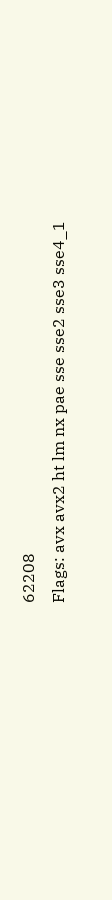62208
Flags: avx avx2 ht lm nx pae sse sse2 sse3 sse4_1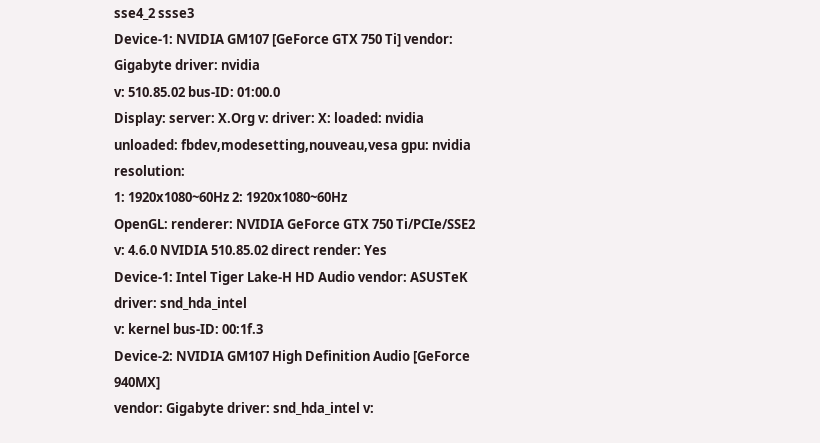sse4_2 ssse3
Device-1: NVIDIA GM107 [GeForce GTX 750 Ti] vendor: Gigabyte driver: nvidia
v: 510.85.02 bus-ID: 01:00.0
Display: server: X.Org v: driver: X: loaded: nvidia
unloaded: fbdev,modesetting,nouveau,vesa gpu: nvidia resolution:
1: 1920x1080~60Hz 2: 1920x1080~60Hz
OpenGL: renderer: NVIDIA GeForce GTX 750 Ti/PCIe/SSE2
v: 4.6.0 NVIDIA 510.85.02 direct render: Yes
Device-1: Intel Tiger Lake-H HD Audio vendor: ASUSTeK driver: snd_hda_intel
v: kernel bus-ID: 00:1f.3
Device-2: NVIDIA GM107 High Definition Audio [GeForce 940MX]
vendor: Gigabyte driver: snd_hda_intel v: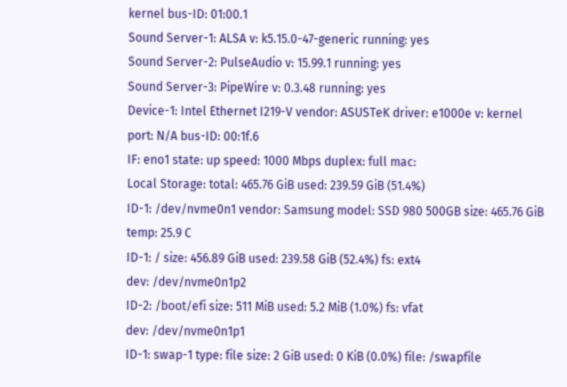kernel bus-ID: 01:00.1
Sound Server-1: ALSA v: k5.15.0-47-generic running: yes
Sound Server-2: PulseAudio v: 15.99.1 running: yes
Sound Server-3: PipeWire v: 0.3.48 running: yes
Device-1: Intel Ethernet I219-V vendor: ASUSTeK driver: e1000e v: kernel
port: N/A bus-ID: 00:1f.6
IF: eno1 state: up speed: 1000 Mbps duplex: full mac:
Local Storage: total: 465.76 GiB used: 239.59 GiB (51.4%)
ID-1: /dev/nvme0n1 vendor: Samsung model: SSD 980 500GB size: 465.76 GiB
temp: 25.9 C
ID-1: / size: 456.89 GiB used: 239.58 GiB (52.4%) fs: ext4
dev: /dev/nvme0n1p2
ID-2: /boot/efi size: 511 MiB used: 5.2 MiB (1.0%) fs: vfat
dev: /dev/nvme0n1p1
ID-1: swap-1 type: file size: 2 GiB used: 0 KiB (0.0%) file: /swapfile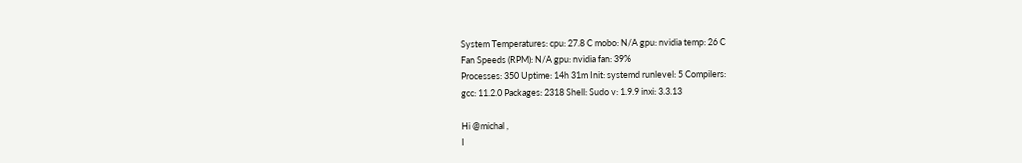System Temperatures: cpu: 27.8 C mobo: N/A gpu: nvidia temp: 26 C
Fan Speeds (RPM): N/A gpu: nvidia fan: 39%
Processes: 350 Uptime: 14h 31m Init: systemd runlevel: 5 Compilers:
gcc: 11.2.0 Packages: 2318 Shell: Sudo v: 1.9.9 inxi: 3.3.13

Hi @michal ,
I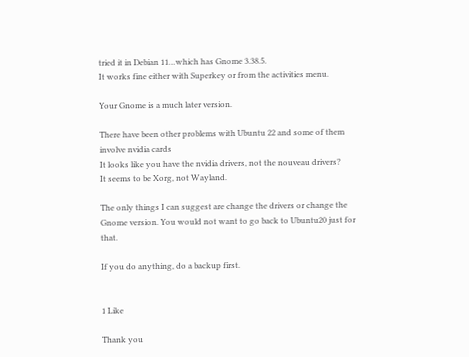tried it in Debian 11…which has Gnome 3.38.5.
It works fine either with Superkey or from the activities menu.

Your Gnome is a much later version.

There have been other problems with Ubuntu 22 and some of them involve nvidia cards
It looks like you have the nvidia drivers, not the nouveau drivers?
It seems to be Xorg, not Wayland.

The only things I can suggest are change the drivers or change the Gnome version. You would not want to go back to Ubuntu20 just for that.

If you do anything, do a backup first.


1 Like

Thank you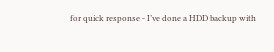for quick response - I’ve done a HDD backup with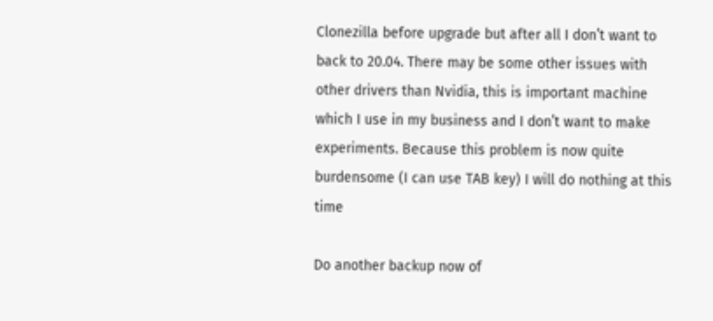Clonezilla before upgrade but after all I don’t want to back to 20.04. There may be some other issues with other drivers than Nvidia, this is important machine which I use in my business and I don’t want to make experiments. Because this problem is now quite burdensome (I can use TAB key) I will do nothing at this time

Do another backup now of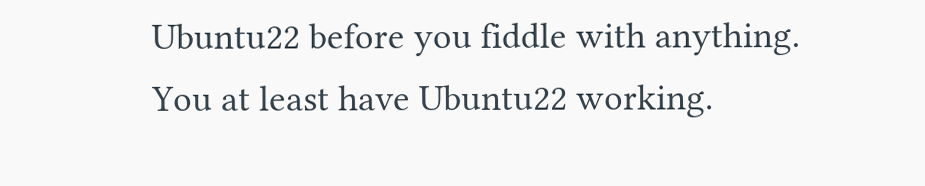Ubuntu22 before you fiddle with anything.
You at least have Ubuntu22 working.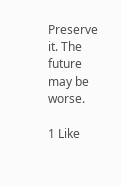Preserve it. The future may be worse.

1 Like